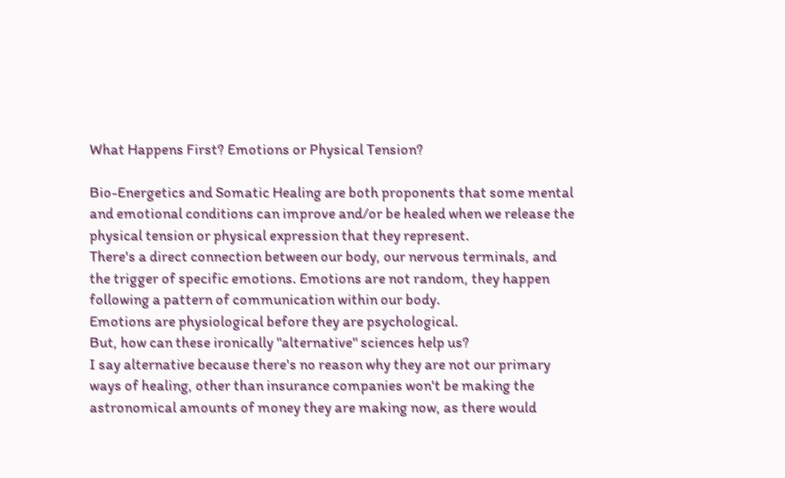What Happens First? Emotions or Physical Tension?

Bio-Energetics and Somatic Healing are both proponents that some mental and emotional conditions can improve and/or be healed when we release the physical tension or physical expression that they represent.
There's a direct connection between our body, our nervous terminals, and the trigger of specific emotions. Emotions are not random, they happen following a pattern of communication within our body.
Emotions are physiological before they are psychological.
But, how can these ironically "alternative" sciences help us?
I say alternative because there's no reason why they are not our primary ways of healing, other than insurance companies won't be making the astronomical amounts of money they are making now, as there would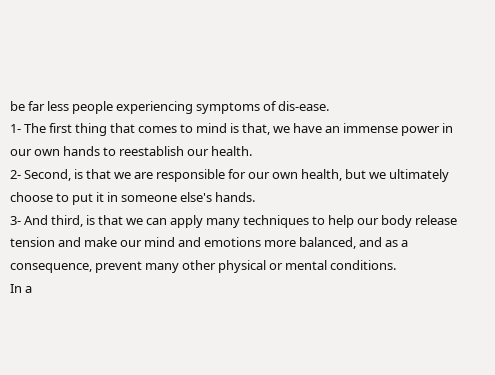be far less people experiencing symptoms of dis-ease.
1- The first thing that comes to mind is that, we have an immense power in our own hands to reestablish our health.
2- Second, is that we are responsible for our own health, but we ultimately choose to put it in someone else's hands.
3- And third, is that we can apply many techniques to help our body release tension and make our mind and emotions more balanced, and as a consequence, prevent many other physical or mental conditions.
In a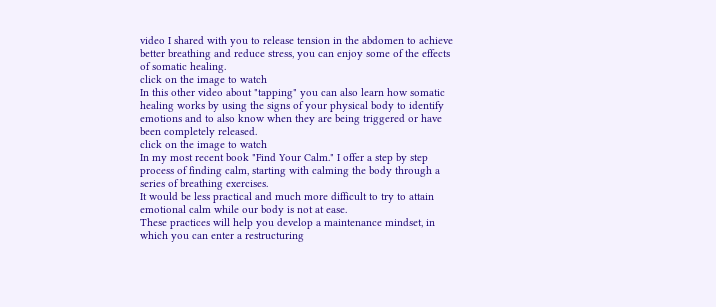video I shared with you to release tension in the abdomen to achieve better breathing and reduce stress, you can enjoy some of the effects of somatic healing.
click on the image to watch
In this other video about "tapping" you can also learn how somatic healing works by using the signs of your physical body to identify emotions and to also know when they are being triggered or have been completely released.
click on the image to watch
In my most recent book "Find Your Calm." I offer a step by step process of finding calm, starting with calming the body through a series of breathing exercises.
It would be less practical and much more difficult to try to attain emotional calm while our body is not at ease.
These practices will help you develop a maintenance mindset, in which you can enter a restructuring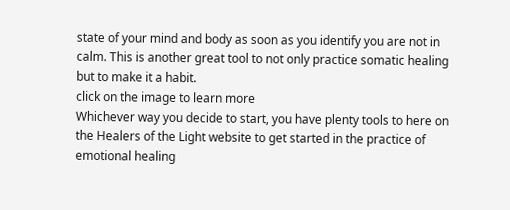state of your mind and body as soon as you identify you are not in calm. This is another great tool to not only practice somatic healing but to make it a habit.
click on the image to learn more
Whichever way you decide to start, you have plenty tools to here on the Healers of the Light website to get started in the practice of emotional healing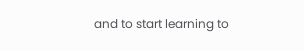and to start learning to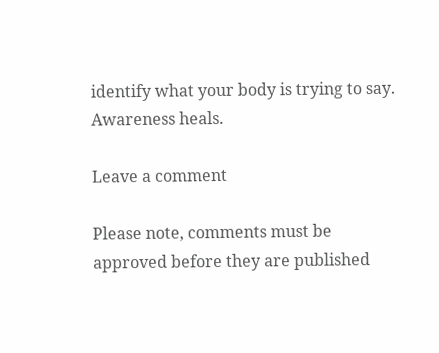identify what your body is trying to say.
Awareness heals.

Leave a comment

Please note, comments must be approved before they are published